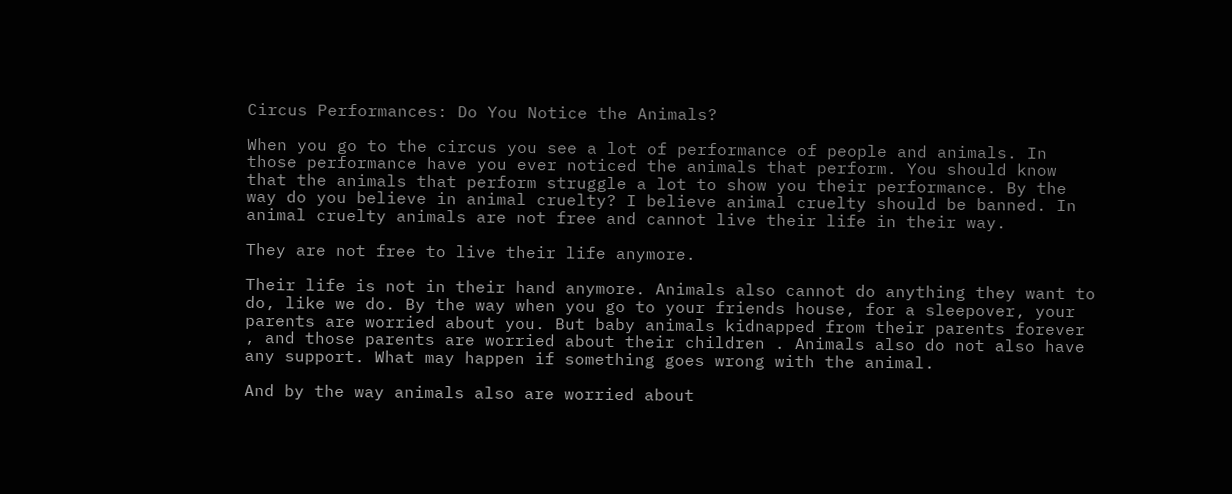Circus Performances: Do You Notice the Animals?

When you go to the circus you see a lot of performance of people and animals. In those performance have you ever noticed the animals that perform. You should know that the animals that perform struggle a lot to show you their performance. By the way do you believe in animal cruelty? I believe animal cruelty should be banned. In animal cruelty animals are not free and cannot live their life in their way.

They are not free to live their life anymore.

Their life is not in their hand anymore. Animals also cannot do anything they want to do, like we do. By the way when you go to your friends house, for a sleepover, your parents are worried about you. But baby animals kidnapped from their parents forever , and those parents are worried about their children . Animals also do not also have any support. What may happen if something goes wrong with the animal.

And by the way animals also are worried about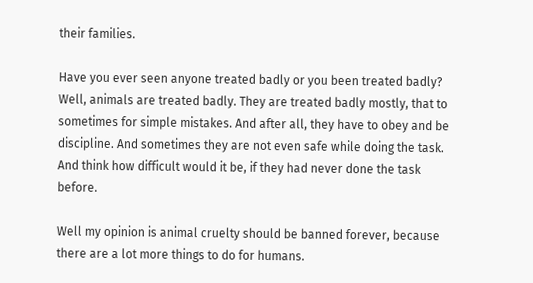their families.

Have you ever seen anyone treated badly or you been treated badly? Well, animals are treated badly. They are treated badly mostly, that to sometimes for simple mistakes. And after all, they have to obey and be discipline. And sometimes they are not even safe while doing the task. And think how difficult would it be, if they had never done the task before.

Well my opinion is animal cruelty should be banned forever, because there are a lot more things to do for humans.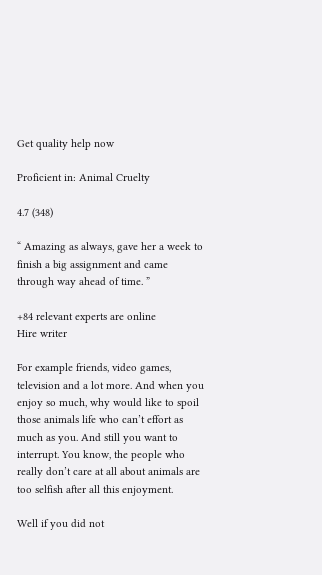Get quality help now

Proficient in: Animal Cruelty

4.7 (348)

“ Amazing as always, gave her a week to finish a big assignment and came through way ahead of time. ”

+84 relevant experts are online
Hire writer

For example friends, video games, television and a lot more. And when you enjoy so much, why would like to spoil those animals life who can’t effort as much as you. And still you want to interrupt. You know, the people who really don’t care at all about animals are too selfish after all this enjoyment.

Well if you did not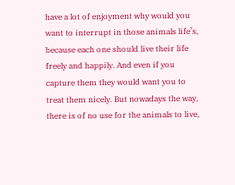have a lot of enjoyment why would you want to interrupt in those animals life’s, because each one should live their life freely and happily. And even if you capture them they would want you to treat them nicely. But nowadays the way, there is of no use for the animals to live,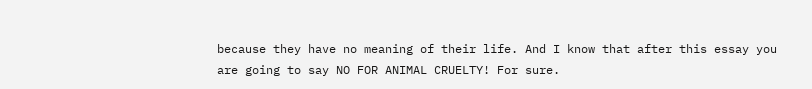because they have no meaning of their life. And I know that after this essay you are going to say NO FOR ANIMAL CRUELTY! For sure.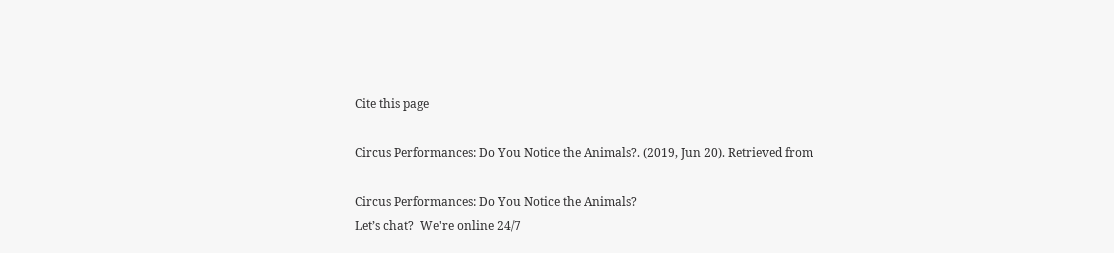Cite this page

Circus Performances: Do You Notice the Animals?. (2019, Jun 20). Retrieved from

Circus Performances: Do You Notice the Animals?
Let’s chat?  We're online 24/7